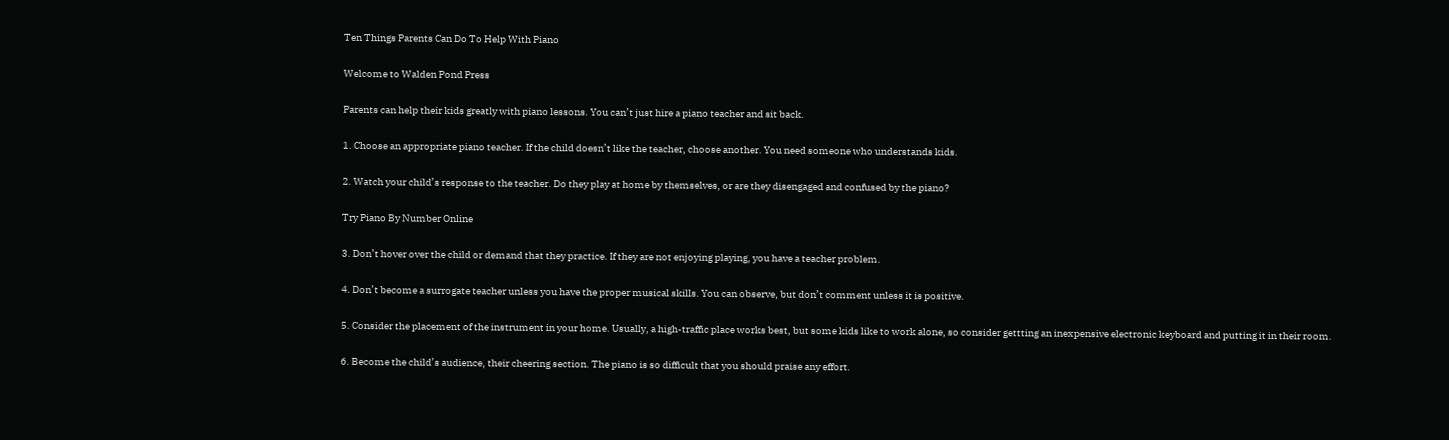Ten Things Parents Can Do To Help With Piano

Welcome to Walden Pond Press

Parents can help their kids greatly with piano lessons. You can’t just hire a piano teacher and sit back.

1. Choose an appropriate piano teacher. If the child doesn’t like the teacher, choose another. You need someone who understands kids.

2. Watch your child’s response to the teacher. Do they play at home by themselves, or are they disengaged and confused by the piano?

Try Piano By Number Online

3. Don’t hover over the child or demand that they practice. If they are not enjoying playing, you have a teacher problem.

4. Don’t become a surrogate teacher unless you have the proper musical skills. You can observe, but don’t comment unless it is positive.

5. Consider the placement of the instrument in your home. Usually, a high-traffic place works best, but some kids like to work alone, so consider gettting an inexpensive electronic keyboard and putting it in their room.

6. Become the child’s audience, their cheering section. The piano is so difficult that you should praise any effort.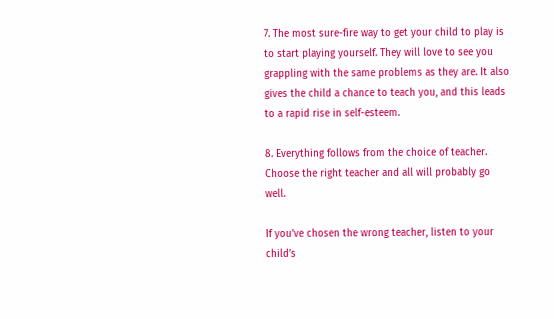7. The most sure-fire way to get your child to play is to start playing yourself. They will love to see you grappling with the same problems as they are. It also gives the child a chance to teach you, and this leads to a rapid rise in self-esteem.

8. Everything follows from the choice of teacher. Choose the right teacher and all will probably go well.

If you’ve chosen the wrong teacher, listen to your child’s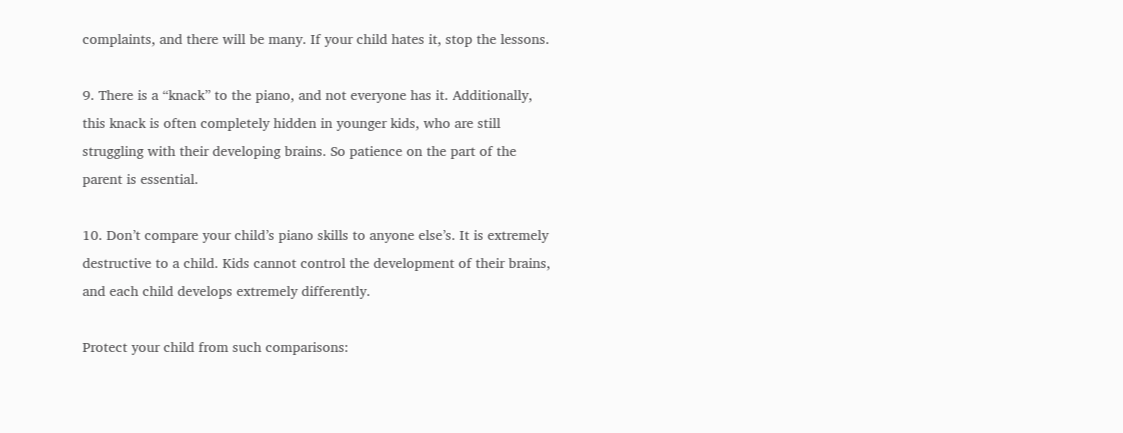complaints, and there will be many. If your child hates it, stop the lessons.

9. There is a “knack” to the piano, and not everyone has it. Additionally, this knack is often completely hidden in younger kids, who are still struggling with their developing brains. So patience on the part of the parent is essential.

10. Don’t compare your child’s piano skills to anyone else’s. It is extremely destructive to a child. Kids cannot control the development of their brains, and each child develops extremely differently.

Protect your child from such comparisons: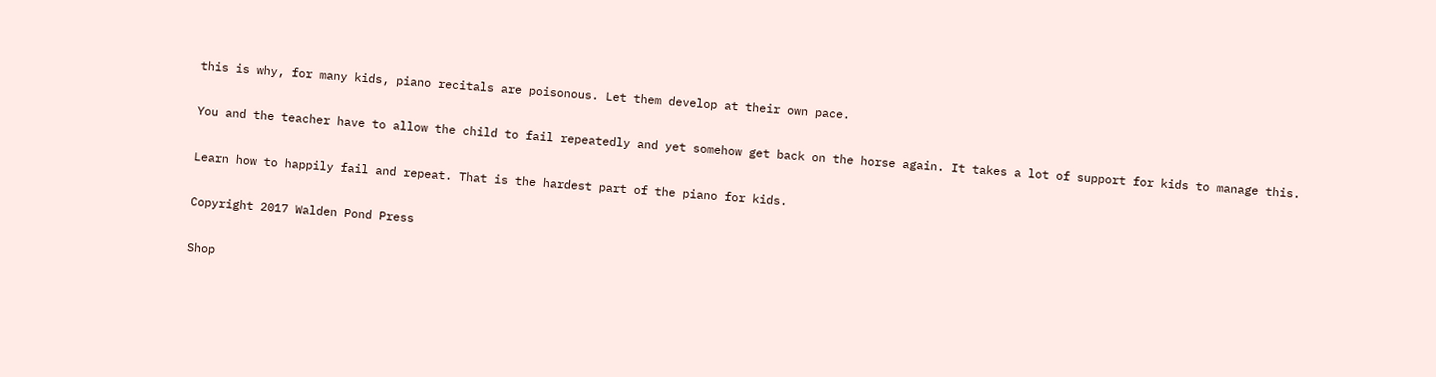this is why, for many kids, piano recitals are poisonous. Let them develop at their own pace.

You and the teacher have to allow the child to fail repeatedly and yet somehow get back on the horse again. It takes a lot of support for kids to manage this.

Learn how to happily fail and repeat. That is the hardest part of the piano for kids.

Copyright 2017 Walden Pond Press

Shop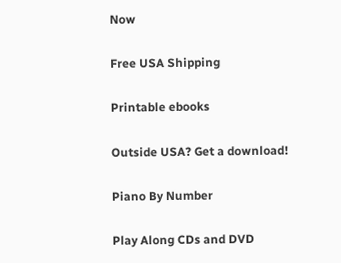Now

Free USA Shipping

Printable ebooks

Outside USA? Get a download!

Piano By Number

Play Along CDs and DVD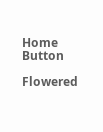Home Button

Flowered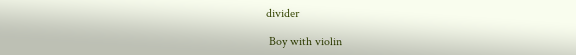divider

 Boy with violin